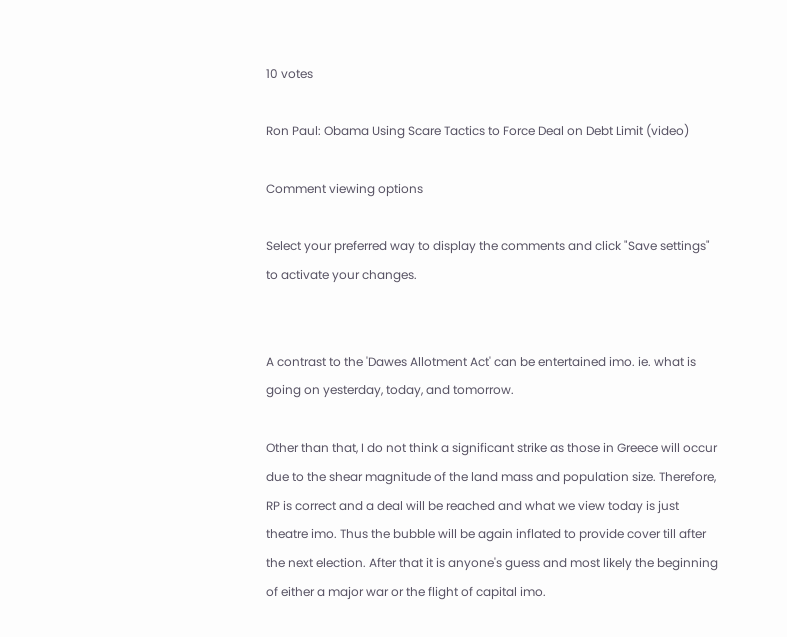10 votes

Ron Paul: Obama Using Scare Tactics to Force Deal on Debt Limit (video)

Comment viewing options

Select your preferred way to display the comments and click "Save settings" to activate your changes.


A contrast to the 'Dawes Allotment Act' can be entertained imo. ie. what is going on yesterday, today, and tomorrow.

Other than that, I do not think a significant strike as those in Greece will occur due to the shear magnitude of the land mass and population size. Therefore, RP is correct and a deal will be reached and what we view today is just theatre imo. Thus the bubble will be again inflated to provide cover till after the next election. After that it is anyone's guess and most likely the beginning of either a major war or the flight of capital imo.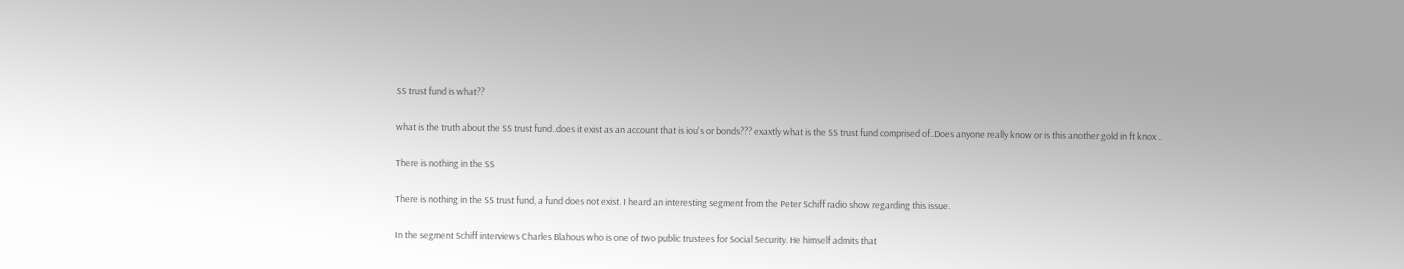SS trust fund is what??

what is the truth about the SS trust fund..does it exist as an account that is iou's or bonds??? exaxtly what is the SS trust fund comprised of..Does anyone really know or is this another gold in ft knox ..

There is nothing in the SS

There is nothing in the SS trust fund, a fund does not exist. I heard an interesting segment from the Peter Schiff radio show regarding this issue.

In the segment Schiff interviews Charles Blahous who is one of two public trustees for Social Security. He himself admits that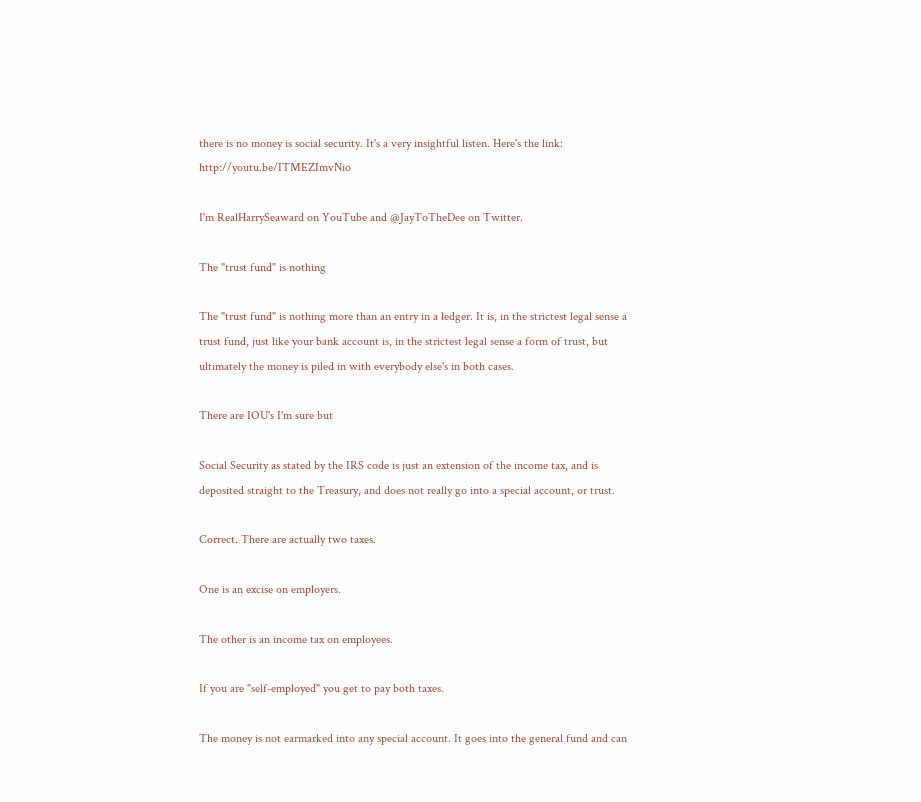there is no money is social security. It's a very insightful listen. Here's the link: http://youtu.be/ITMEZImvNio

I'm RealHarrySeaward on YouTube and @JayToTheDee on Twitter.

The "trust fund" is nothing

The "trust fund" is nothing more than an entry in a ledger. It is, in the strictest legal sense a trust fund, just like your bank account is, in the strictest legal sense a form of trust, but ultimately the money is piled in with everybody else's in both cases.

There are IOU's I'm sure but

Social Security as stated by the IRS code is just an extension of the income tax, and is deposited straight to the Treasury, and does not really go into a special account, or trust.

Correct. There are actually two taxes.

One is an excise on employers.

The other is an income tax on employees.

If you are "self-employed" you get to pay both taxes.

The money is not earmarked into any special account. It goes into the general fund and can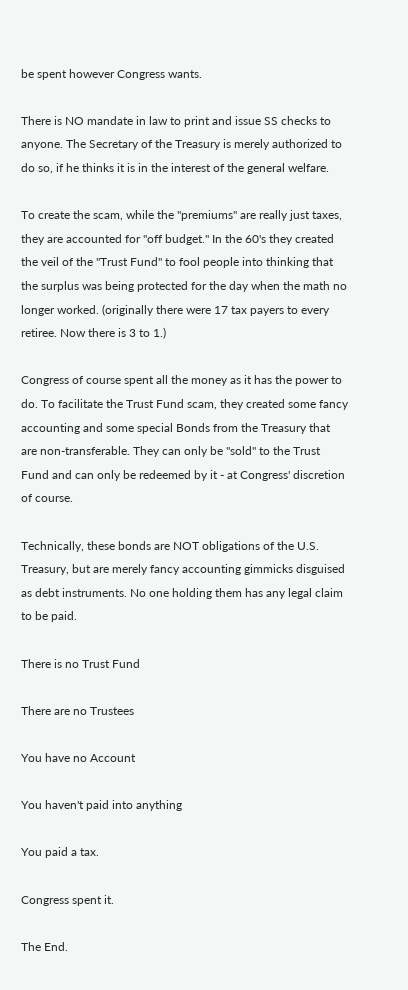be spent however Congress wants.

There is NO mandate in law to print and issue SS checks to anyone. The Secretary of the Treasury is merely authorized to do so, if he thinks it is in the interest of the general welfare.

To create the scam, while the "premiums" are really just taxes, they are accounted for "off budget." In the 60's they created the veil of the "Trust Fund" to fool people into thinking that the surplus was being protected for the day when the math no longer worked. (originally there were 17 tax payers to every retiree. Now there is 3 to 1.)

Congress of course spent all the money as it has the power to do. To facilitate the Trust Fund scam, they created some fancy accounting and some special Bonds from the Treasury that are non-transferable. They can only be "sold" to the Trust Fund and can only be redeemed by it - at Congress' discretion of course.

Technically, these bonds are NOT obligations of the U.S. Treasury, but are merely fancy accounting gimmicks disguised as debt instruments. No one holding them has any legal claim to be paid.

There is no Trust Fund

There are no Trustees

You have no Account

You haven't paid into anything

You paid a tax.

Congress spent it.

The End.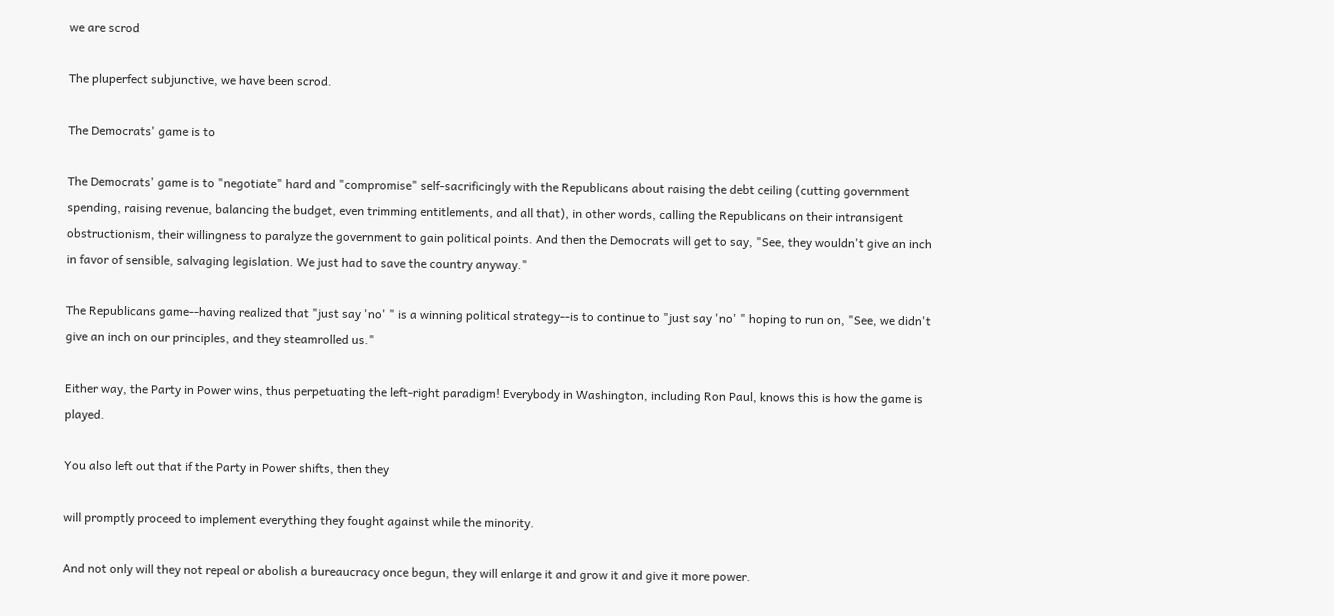we are scrod

The pluperfect subjunctive, we have been scrod.

The Democrats' game is to

The Democrats' game is to "negotiate" hard and "compromise" self-sacrificingly with the Republicans about raising the debt ceiling (cutting government spending, raising revenue, balancing the budget, even trimming entitlements, and all that), in other words, calling the Republicans on their intransigent obstructionism, their willingness to paralyze the government to gain political points. And then the Democrats will get to say, "See, they wouldn't give an inch in favor of sensible, salvaging legislation. We just had to save the country anyway."

The Republicans game--having realized that "just say 'no' " is a winning political strategy--is to continue to "just say 'no' " hoping to run on, "See, we didn't give an inch on our principles, and they steamrolled us."

Either way, the Party in Power wins, thus perpetuating the left-right paradigm! Everybody in Washington, including Ron Paul, knows this is how the game is played.

You also left out that if the Party in Power shifts, then they

will promptly proceed to implement everything they fought against while the minority.

And not only will they not repeal or abolish a bureaucracy once begun, they will enlarge it and grow it and give it more power.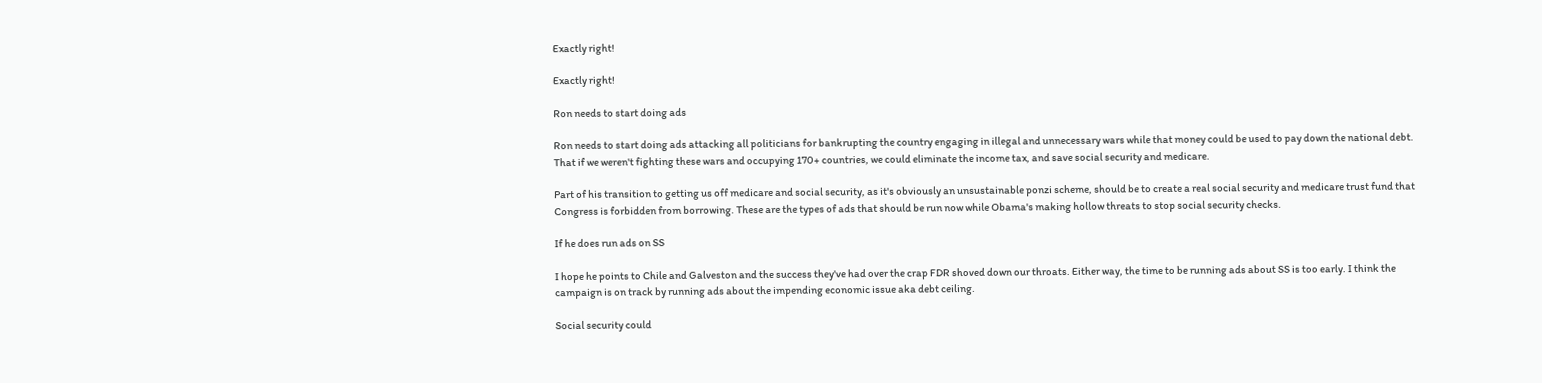Exactly right!

Exactly right!

Ron needs to start doing ads

Ron needs to start doing ads attacking all politicians for bankrupting the country engaging in illegal and unnecessary wars while that money could be used to pay down the national debt. That if we weren't fighting these wars and occupying 170+ countries, we could eliminate the income tax, and save social security and medicare.

Part of his transition to getting us off medicare and social security, as it's obviously an unsustainable ponzi scheme, should be to create a real social security and medicare trust fund that Congress is forbidden from borrowing. These are the types of ads that should be run now while Obama's making hollow threats to stop social security checks.

If he does run ads on SS

I hope he points to Chile and Galveston and the success they've had over the crap FDR shoved down our throats. Either way, the time to be running ads about SS is too early. I think the campaign is on track by running ads about the impending economic issue aka debt ceiling.

Social security could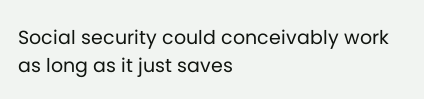Social security could conceivably work as long as it just saves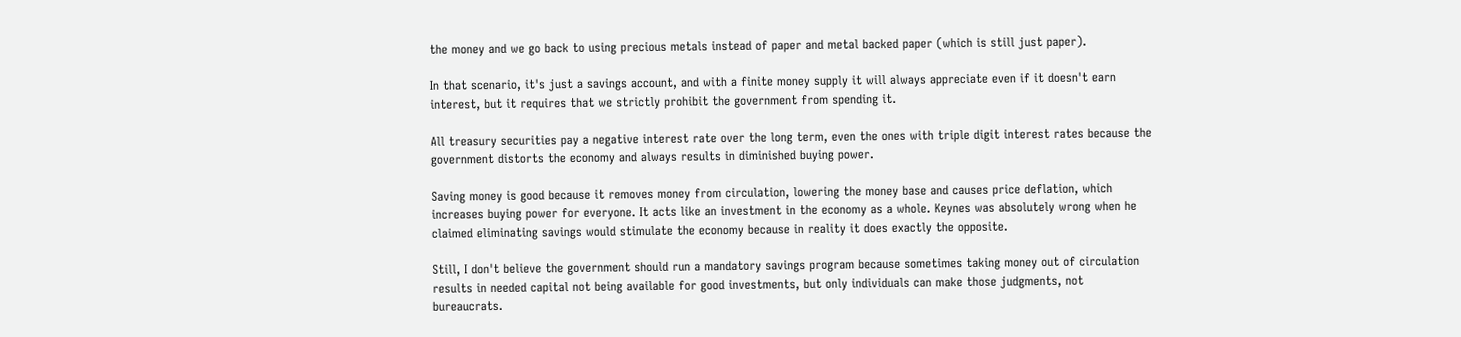the money and we go back to using precious metals instead of paper and metal backed paper (which is still just paper).

In that scenario, it's just a savings account, and with a finite money supply it will always appreciate even if it doesn't earn interest, but it requires that we strictly prohibit the government from spending it.

All treasury securities pay a negative interest rate over the long term, even the ones with triple digit interest rates because the government distorts the economy and always results in diminished buying power.

Saving money is good because it removes money from circulation, lowering the money base and causes price deflation, which increases buying power for everyone. It acts like an investment in the economy as a whole. Keynes was absolutely wrong when he claimed eliminating savings would stimulate the economy because in reality it does exactly the opposite.

Still, I don't believe the government should run a mandatory savings program because sometimes taking money out of circulation results in needed capital not being available for good investments, but only individuals can make those judgments, not bureaucrats.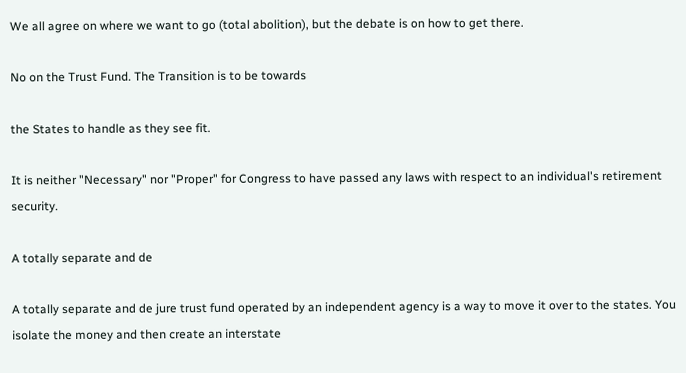We all agree on where we want to go (total abolition), but the debate is on how to get there.

No on the Trust Fund. The Transition is to be towards

the States to handle as they see fit.

It is neither "Necessary" nor "Proper" for Congress to have passed any laws with respect to an individual's retirement security.

A totally separate and de

A totally separate and de jure trust fund operated by an independent agency is a way to move it over to the states. You isolate the money and then create an interstate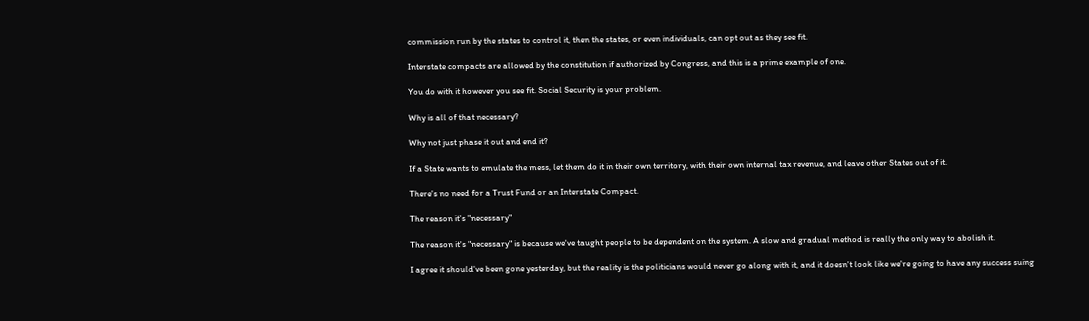commission run by the states to control it, then the states, or even individuals, can opt out as they see fit.

Interstate compacts are allowed by the constitution if authorized by Congress, and this is a prime example of one.

You do with it however you see fit. Social Security is your problem.

Why is all of that necessary?

Why not just phase it out and end it?

If a State wants to emulate the mess, let them do it in their own territory, with their own internal tax revenue, and leave other States out of it.

There's no need for a Trust Fund or an Interstate Compact.

The reason it's "necessary"

The reason it's "necessary" is because we've taught people to be dependent on the system. A slow and gradual method is really the only way to abolish it.

I agree it should've been gone yesterday, but the reality is the politicians would never go along with it, and it doesn't look like we're going to have any success suing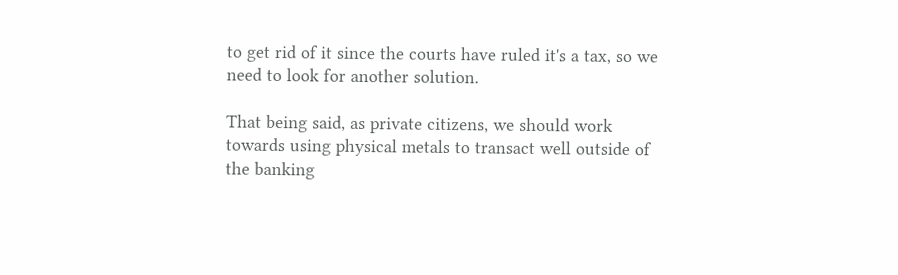to get rid of it since the courts have ruled it's a tax, so we need to look for another solution.

That being said, as private citizens, we should work towards using physical metals to transact well outside of the banking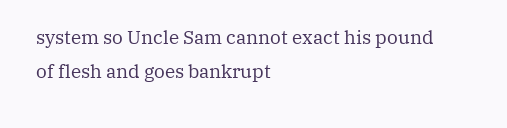system so Uncle Sam cannot exact his pound of flesh and goes bankrupt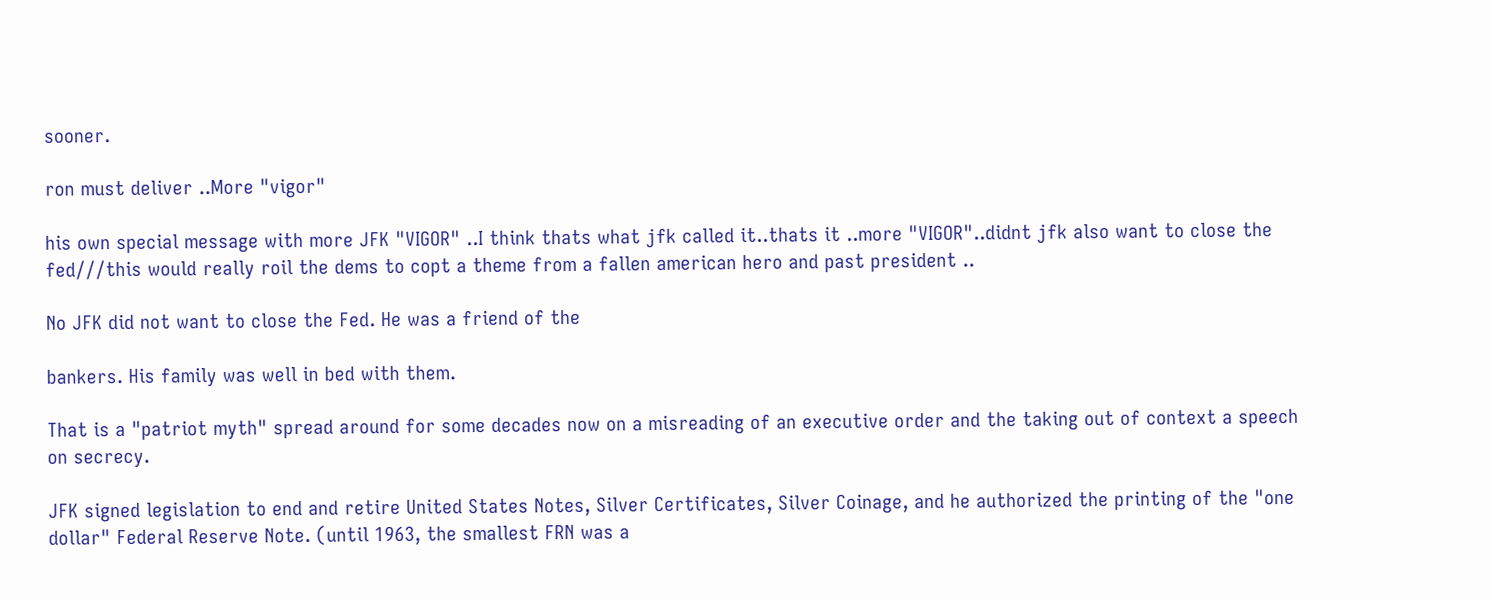sooner.

ron must deliver ..More "vigor"

his own special message with more JFK "VIGOR" ..I think thats what jfk called it..thats it ..more "VIGOR"..didnt jfk also want to close the fed///this would really roil the dems to copt a theme from a fallen american hero and past president ..

No JFK did not want to close the Fed. He was a friend of the

bankers. His family was well in bed with them.

That is a "patriot myth" spread around for some decades now on a misreading of an executive order and the taking out of context a speech on secrecy.

JFK signed legislation to end and retire United States Notes, Silver Certificates, Silver Coinage, and he authorized the printing of the "one dollar" Federal Reserve Note. (until 1963, the smallest FRN was a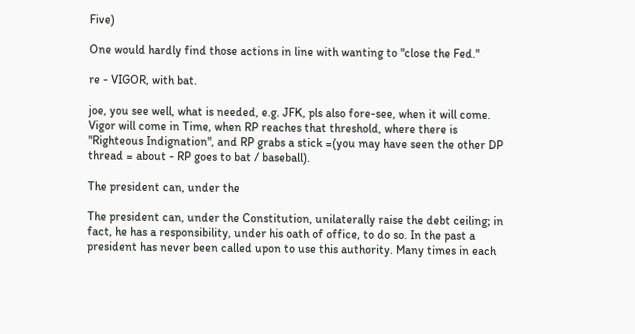Five)

One would hardly find those actions in line with wanting to "close the Fed."

re - VIGOR, with bat.

joe, you see well, what is needed, e.g. JFK, pls also fore-see, when it will come. Vigor will come in Time, when RP reaches that threshold, where there is "Righteous Indignation", and RP grabs a stick =(you may have seen the other DP thread = about - RP goes to bat / baseball).

The president can, under the

The president can, under the Constitution, unilaterally raise the debt ceiling; in fact, he has a responsibility, under his oath of office, to do so. In the past a president has never been called upon to use this authority. Many times in each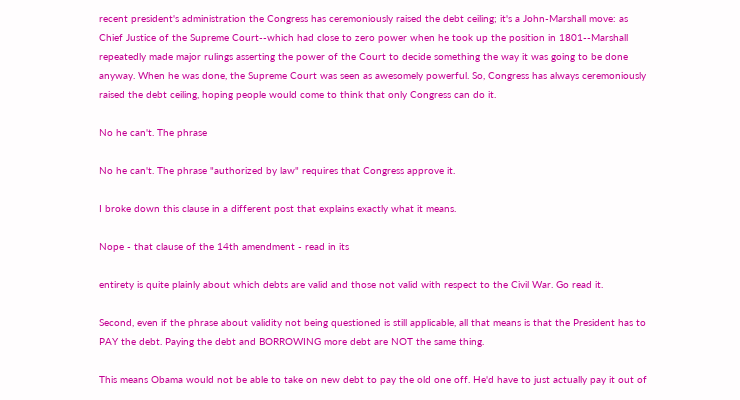recent president's administration the Congress has ceremoniously raised the debt ceiling; it's a John-Marshall move: as Chief Justice of the Supreme Court--which had close to zero power when he took up the position in 1801--Marshall repeatedly made major rulings asserting the power of the Court to decide something the way it was going to be done anyway. When he was done, the Supreme Court was seen as awesomely powerful. So, Congress has always ceremoniously raised the debt ceiling, hoping people would come to think that only Congress can do it.

No he can't. The phrase

No he can't. The phrase "authorized by law" requires that Congress approve it.

I broke down this clause in a different post that explains exactly what it means.

Nope - that clause of the 14th amendment - read in its

entirety is quite plainly about which debts are valid and those not valid with respect to the Civil War. Go read it.

Second, even if the phrase about validity not being questioned is still applicable, all that means is that the President has to PAY the debt. Paying the debt and BORROWING more debt are NOT the same thing.

This means Obama would not be able to take on new debt to pay the old one off. He'd have to just actually pay it out of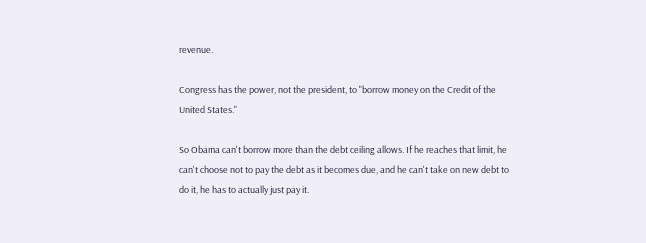revenue.

Congress has the power, not the president, to "borrow money on the Credit of the United States."

So Obama can't borrow more than the debt ceiling allows. If he reaches that limit, he can't choose not to pay the debt as it becomes due, and he can't take on new debt to do it, he has to actually just pay it.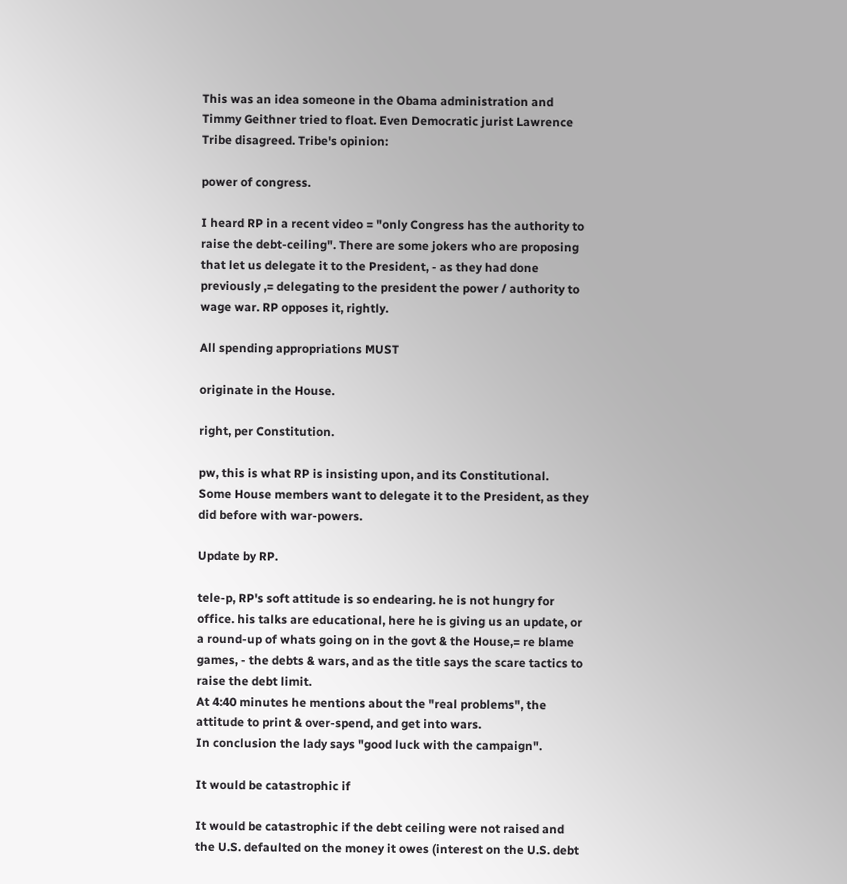This was an idea someone in the Obama administration and Timmy Geithner tried to float. Even Democratic jurist Lawrence Tribe disagreed. Tribe's opinion:

power of congress.

I heard RP in a recent video = "only Congress has the authority to raise the debt-ceiling". There are some jokers who are proposing that let us delegate it to the President, - as they had done previously ,= delegating to the president the power / authority to wage war. RP opposes it, rightly.

All spending appropriations MUST

originate in the House.

right, per Constitution.

pw, this is what RP is insisting upon, and its Constitutional.
Some House members want to delegate it to the President, as they did before with war-powers.

Update by RP.

tele-p, RP's soft attitude is so endearing. he is not hungry for office. his talks are educational, here he is giving us an update, or a round-up of whats going on in the govt & the House,= re blame games, - the debts & wars, and as the title says the scare tactics to raise the debt limit.
At 4:40 minutes he mentions about the "real problems", the attitude to print & over-spend, and get into wars.
In conclusion the lady says "good luck with the campaign".

It would be catastrophic if

It would be catastrophic if the debt ceiling were not raised and the U.S. defaulted on the money it owes (interest on the U.S. debt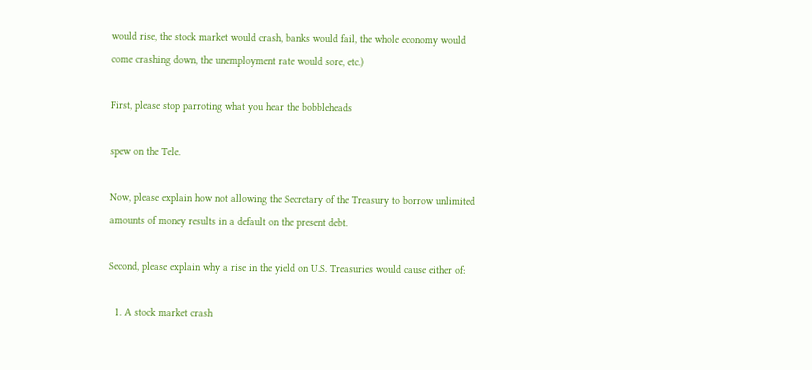would rise, the stock market would crash, banks would fail, the whole economy would come crashing down, the unemployment rate would sore, etc.)

First, please stop parroting what you hear the bobbleheads

spew on the Tele.

Now, please explain how not allowing the Secretary of the Treasury to borrow unlimited amounts of money results in a default on the present debt.

Second, please explain why a rise in the yield on U.S. Treasuries would cause either of:

  1. A stock market crash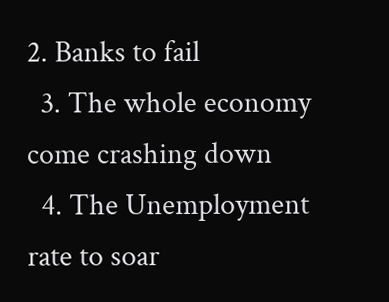2. Banks to fail
  3. The whole economy come crashing down
  4. The Unemployment rate to soar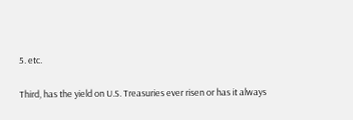5. etc.

Third, has the yield on U.S. Treasuries ever risen or has it always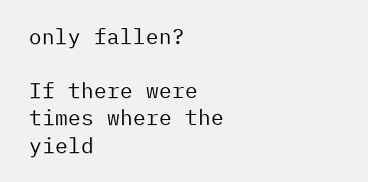only fallen?

If there were times where the yield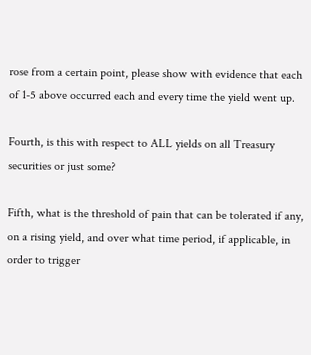rose from a certain point, please show with evidence that each of 1-5 above occurred each and every time the yield went up.

Fourth, is this with respect to ALL yields on all Treasury securities or just some?

Fifth, what is the threshold of pain that can be tolerated if any, on a rising yield, and over what time period, if applicable, in order to trigger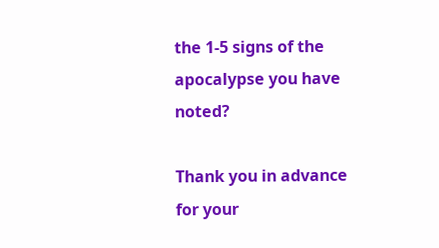the 1-5 signs of the apocalypse you have noted?

Thank you in advance for your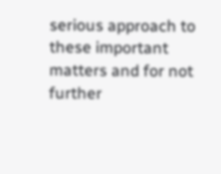serious approach to these important matters and for not further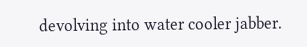devolving into water cooler jabber.